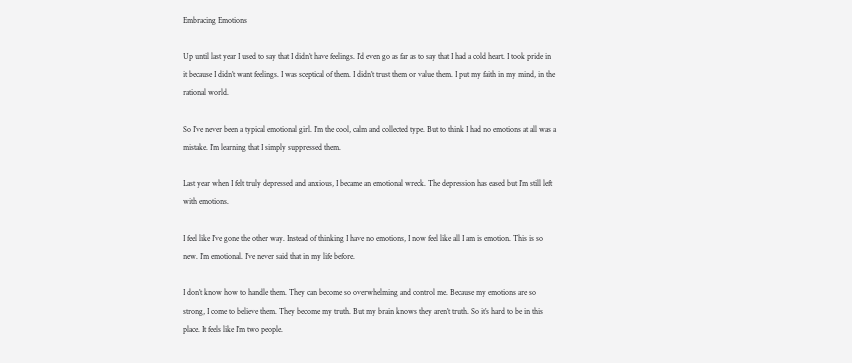Embracing Emotions

Up until last year I used to say that I didn’t have feelings. I’d even go as far as to say that I had a cold heart. I took pride in it because I didn’t want feelings. I was sceptical of them. I didn’t trust them or value them. I put my faith in my mind, in the rational world.

So I’ve never been a typical emotional girl. I’m the cool, calm and collected type. But to think I had no emotions at all was a mistake. I’m learning that I simply suppressed them.

Last year when I felt truly depressed and anxious, I became an emotional wreck. The depression has eased but I’m still left with emotions.

I feel like I’ve gone the other way. Instead of thinking I have no emotions, I now feel like all I am is emotion. This is so new. I’m emotional. I’ve never said that in my life before.

I don’t know how to handle them. They can become so overwhelming and control me. Because my emotions are so strong, I come to believe them. They become my truth. But my brain knows they aren’t truth. So it’s hard to be in this place. It feels like I’m two people.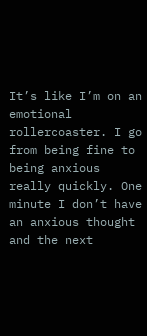It’s like I’m on an emotional rollercoaster. I go from being fine to being anxious really quickly. One minute I don’t have an anxious thought and the next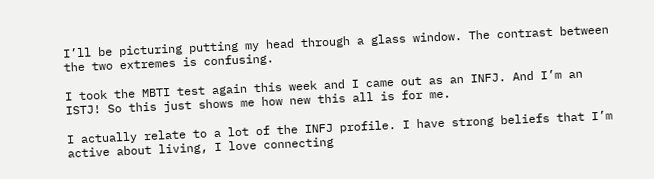I’ll be picturing putting my head through a glass window. The contrast between the two extremes is confusing.

I took the MBTI test again this week and I came out as an INFJ. And I’m an ISTJ! So this just shows me how new this all is for me.

I actually relate to a lot of the INFJ profile. I have strong beliefs that I’m active about living, I love connecting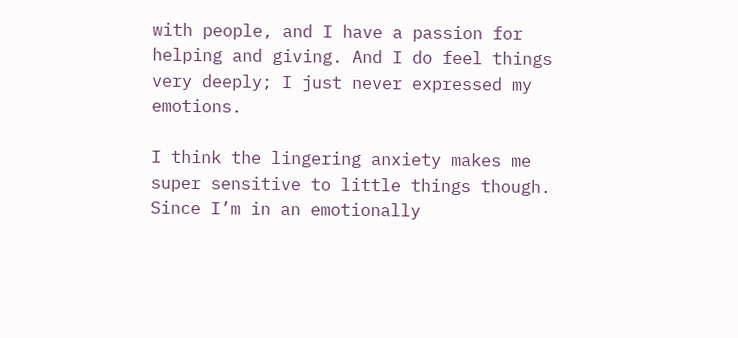with people, and I have a passion for helping and giving. And I do feel things very deeply; I just never expressed my emotions.

I think the lingering anxiety makes me super sensitive to little things though. Since I’m in an emotionally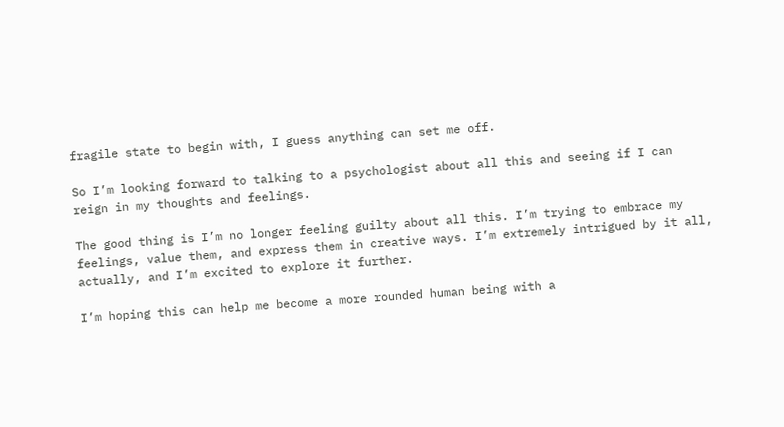fragile state to begin with, I guess anything can set me off.

So I’m looking forward to talking to a psychologist about all this and seeing if I can reign in my thoughts and feelings.

The good thing is I’m no longer feeling guilty about all this. I’m trying to embrace my feelings, value them, and express them in creative ways. I’m extremely intrigued by it all, actually, and I’m excited to explore it further.

I’m hoping this can help me become a more rounded human being with a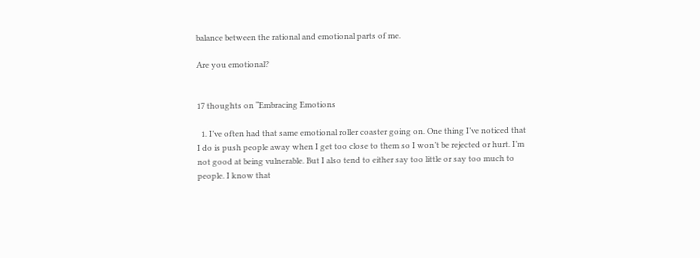balance between the rational and emotional parts of me.

Are you emotional?


17 thoughts on “Embracing Emotions

  1. I’ve often had that same emotional roller coaster going on. One thing I’ve noticed that I do is push people away when I get too close to them so I won’t be rejected or hurt. I’m not good at being vulnerable. But I also tend to either say too little or say too much to people. I know that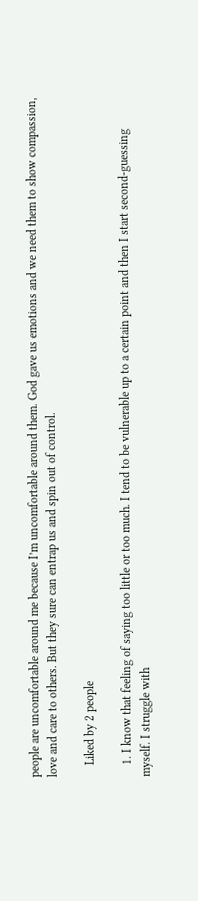people are uncomfortable around me because I’m uncomfortable around them. God gave us emotions and we need them to show compassion, love and care to others. But they sure can entrap us and spin out of control.

    Liked by 2 people

    1. I know that feeling of saying too little or too much. I tend to be vulnerable up to a certain point and then I start second-guessing myself. I struggle with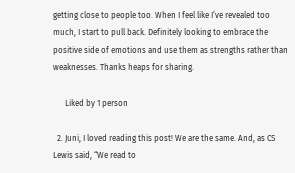getting close to people too. When I feel like I’ve revealed too much, I start to pull back. Definitely looking to embrace the positive side of emotions and use them as strengths rather than weaknesses. Thanks heaps for sharing.

      Liked by 1 person

  2. Juni, I loved reading this post! We are the same. And, as CS Lewis said, “We read to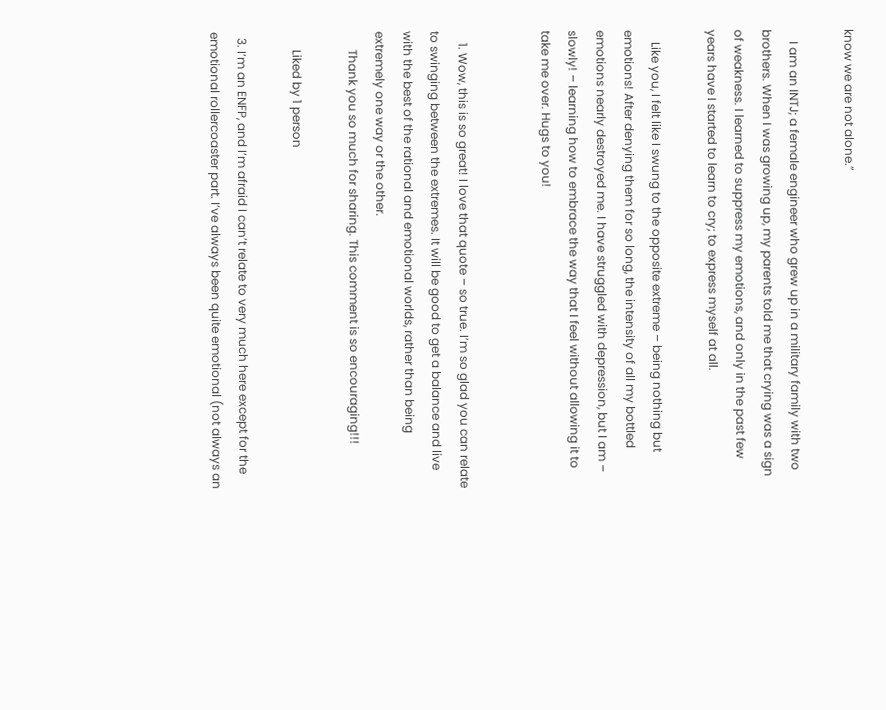know we are not alone.”

    I am an INTJ; a female engineer who grew up in a military family with two brothers. When I was growing up, my parents told me that crying was a sign of weakness. I learned to suppress my emotions, and only in the past few years have I started to learn to cry; to express myself at all.

    Like you, I felt like I swung to the opposite extreme – being nothing but emotions! After denying them for so long, the intensity of all my bottled emotions nearly destroyed me. I have struggled with depression, but I am – slowly! – learning how to embrace the way that I feel without allowing it to take me over. Hugs to you!


    1. Wow, this is so great! I love that quote – so true. I’m so glad you can relate to swinging between the extremes. It will be good to get a balance and live with the best of the rational and emotional worlds, rather than being extremely one way or the other.
      Thank you so much for sharing. This comment is so encouraging!!!

      Liked by 1 person

  3. I’m an ENFP, and I’m afraid I can’t relate to very much here except for the emotional rollercoaster part. I’ve always been quite emotional (not always an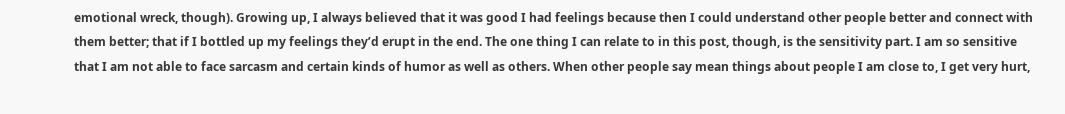emotional wreck, though). Growing up, I always believed that it was good I had feelings because then I could understand other people better and connect with them better; that if I bottled up my feelings they’d erupt in the end. The one thing I can relate to in this post, though, is the sensitivity part. I am so sensitive that I am not able to face sarcasm and certain kinds of humor as well as others. When other people say mean things about people I am close to, I get very hurt,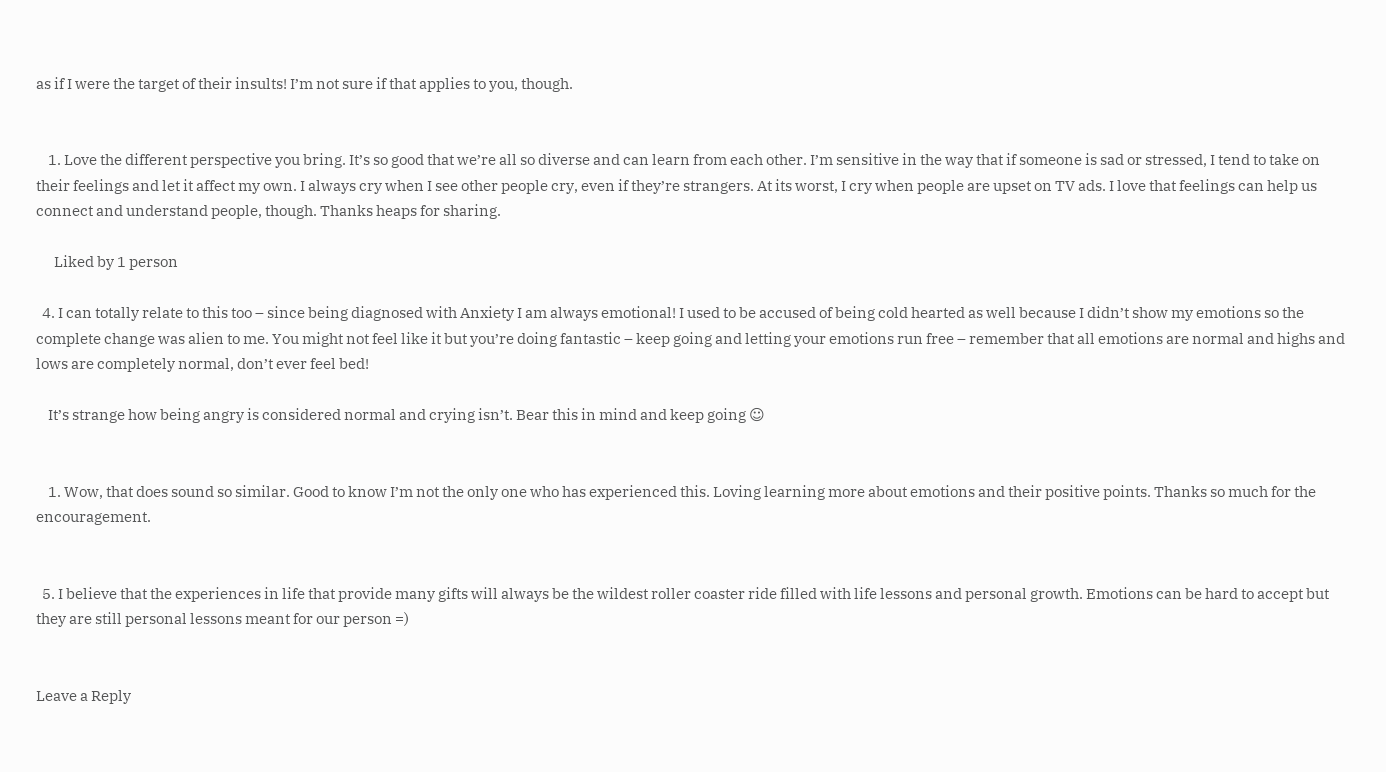as if I were the target of their insults! I’m not sure if that applies to you, though.


    1. Love the different perspective you bring. It’s so good that we’re all so diverse and can learn from each other. I’m sensitive in the way that if someone is sad or stressed, I tend to take on their feelings and let it affect my own. I always cry when I see other people cry, even if they’re strangers. At its worst, I cry when people are upset on TV ads. I love that feelings can help us connect and understand people, though. Thanks heaps for sharing.

      Liked by 1 person

  4. I can totally relate to this too – since being diagnosed with Anxiety I am always emotional! I used to be accused of being cold hearted as well because I didn’t show my emotions so the complete change was alien to me. You might not feel like it but you’re doing fantastic – keep going and letting your emotions run free – remember that all emotions are normal and highs and lows are completely normal, don’t ever feel bed!

    It’s strange how being angry is considered normal and crying isn’t. Bear this in mind and keep going ☺


    1. Wow, that does sound so similar. Good to know I’m not the only one who has experienced this. Loving learning more about emotions and their positive points. Thanks so much for the encouragement.


  5. I believe that the experiences in life that provide many gifts will always be the wildest roller coaster ride filled with life lessons and personal growth. Emotions can be hard to accept but they are still personal lessons meant for our person =)


Leave a Reply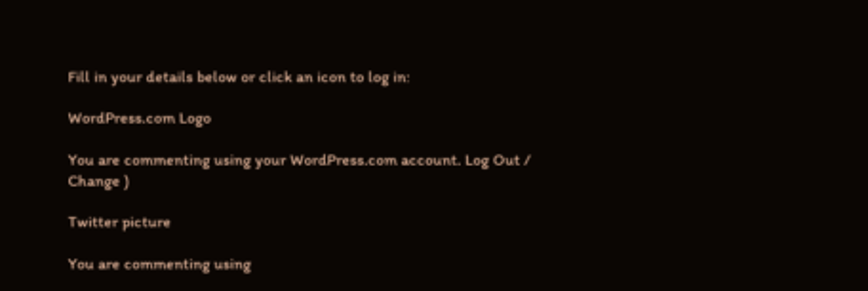Fill in your details below or click an icon to log in:

WordPress.com Logo

You are commenting using your WordPress.com account. Log Out / Change )

Twitter picture

You are commenting using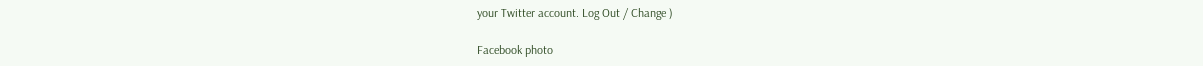your Twitter account. Log Out / Change )

Facebook photo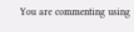You are commenting using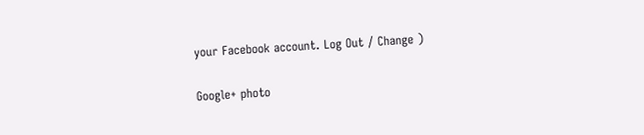your Facebook account. Log Out / Change )

Google+ photo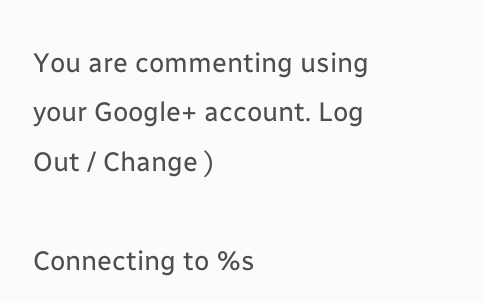You are commenting using your Google+ account. Log Out / Change )

Connecting to %s